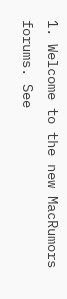1. Welcome to the new MacRumors forums. See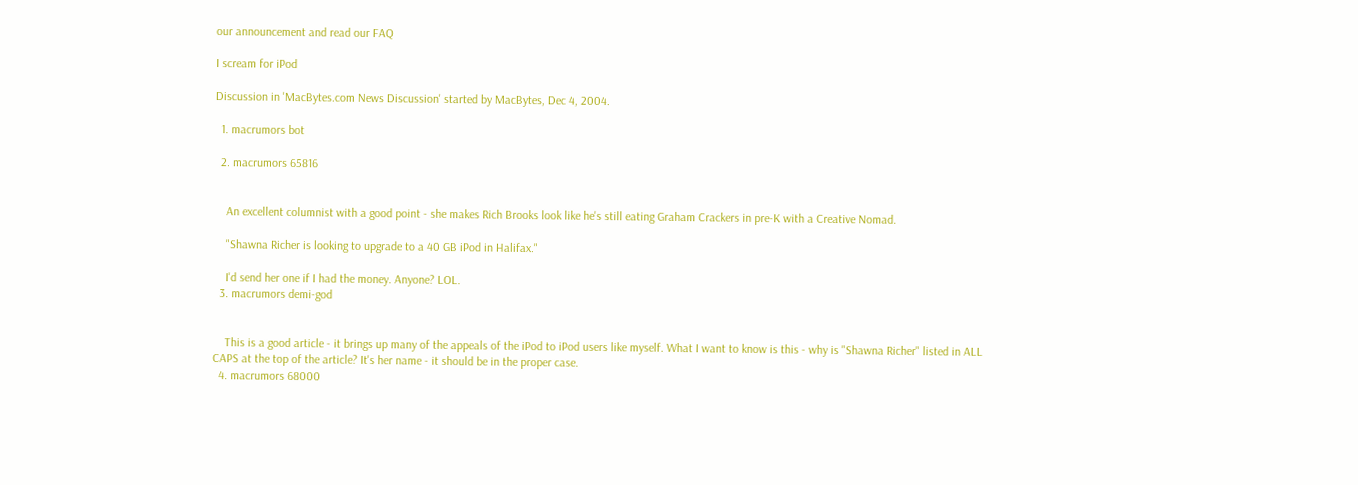our announcement and read our FAQ

I scream for iPod

Discussion in 'MacBytes.com News Discussion' started by MacBytes, Dec 4, 2004.

  1. macrumors bot

  2. macrumors 65816


    An excellent columnist with a good point - she makes Rich Brooks look like he's still eating Graham Crackers in pre-K with a Creative Nomad.

    "Shawna Richer is looking to upgrade to a 40 GB iPod in Halifax."

    I'd send her one if I had the money. Anyone? LOL.
  3. macrumors demi-god


    This is a good article - it brings up many of the appeals of the iPod to iPod users like myself. What I want to know is this - why is "Shawna Richer" listed in ALL CAPS at the top of the article? It's her name - it should be in the proper case.
  4. macrumors 68000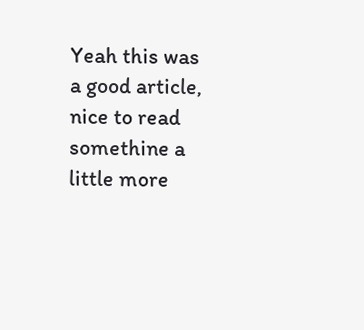Yeah this was a good article, nice to read somethine a little more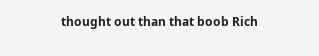thought out than that boob Rich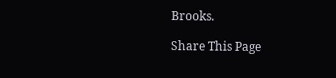Brooks.

Share This Page